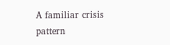A familiar crisis pattern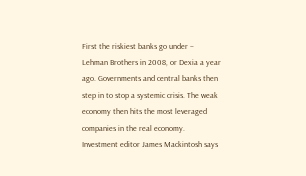First the riskiest banks go under – Lehman Brothers in 2008, or Dexia a year ago. Governments and central banks then step in to stop a systemic crisis. The weak economy then hits the most leveraged companies in the real economy. Investment editor James Mackintosh says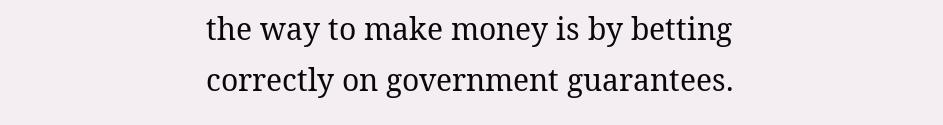the way to make money is by betting correctly on government guarantees.